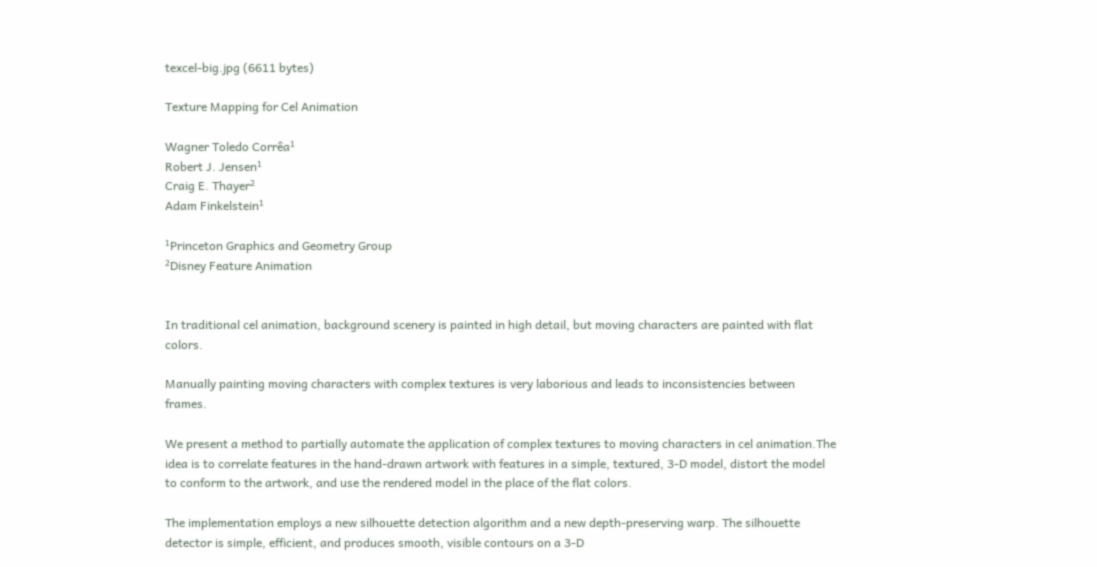texcel-big.jpg (6611 bytes)

Texture Mapping for Cel Animation

Wagner Toledo Corrêa¹
Robert J. Jensen¹
Craig E. Thayer²
Adam Finkelstein¹

¹Princeton Graphics and Geometry Group
²Disney Feature Animation


In traditional cel animation, background scenery is painted in high detail, but moving characters are painted with flat colors.

Manually painting moving characters with complex textures is very laborious and leads to inconsistencies between frames.

We present a method to partially automate the application of complex textures to moving characters in cel animation.The idea is to correlate features in the hand-drawn artwork with features in a simple, textured, 3-D model, distort the model to conform to the artwork, and use the rendered model in the place of the flat colors.

The implementation employs a new silhouette detection algorithm and a new depth-preserving warp. The silhouette detector is simple, efficient, and produces smooth, visible contours on a 3-D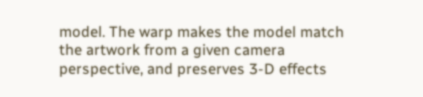model. The warp makes the model match the artwork from a given camera perspective, and preserves 3-D effects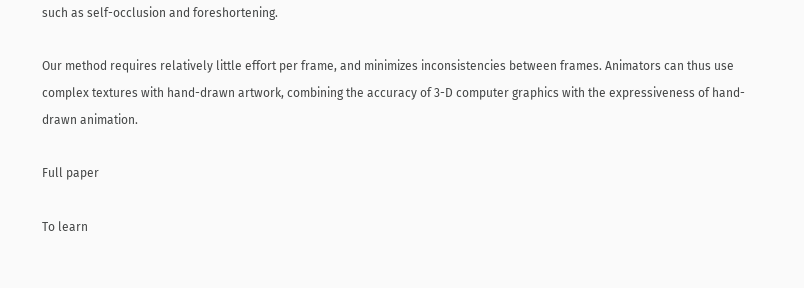such as self-occlusion and foreshortening.

Our method requires relatively little effort per frame, and minimizes inconsistencies between frames. Animators can thus use complex textures with hand-drawn artwork, combining the accuracy of 3-D computer graphics with the expressiveness of hand-drawn animation.

Full paper

To learn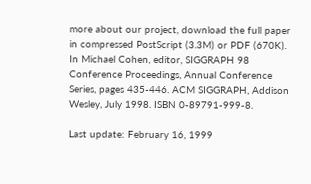more about our project, download the full paper in compressed PostScript (3.3M) or PDF (670K). In Michael Cohen, editor, SIGGRAPH 98 Conference Proceedings, Annual Conference Series, pages 435-446. ACM SIGGRAPH, Addison Wesley, July 1998. ISBN 0-89791-999-8.

Last update: February 16, 1999